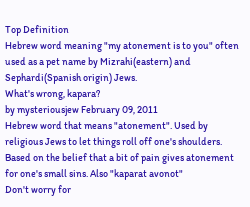Top Definition
Hebrew word meaning "my atonement is to you" often used as a pet name by Mizrahi(eastern) and Sephardi(Spanish origin) Jews.
What's wrong, kapara?
by mysteriousjew February 09, 2011
Hebrew word that means "atonement". Used by religious Jews to let things roll off one's shoulders. Based on the belief that a bit of pain gives atonement for one's small sins. Also "kaparat avonot"
Don't worry for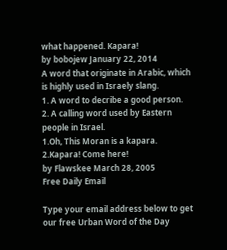what happened. Kapara!
by bobojew January 22, 2014
A word that originate in Arabic, which is highly used in Israely slang.
1. A word to decribe a good person.
2. A calling word used by Eastern people in Israel.
1.Oh, This Moran is a kapara.
2.Kapara! Come here!
by Flawskee March 28, 2005
Free Daily Email

Type your email address below to get our free Urban Word of the Day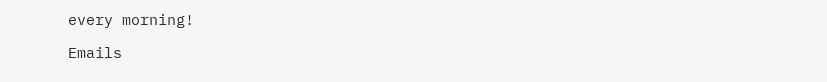every morning!

Emails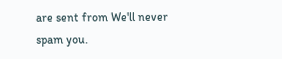are sent from We'll never spam you.